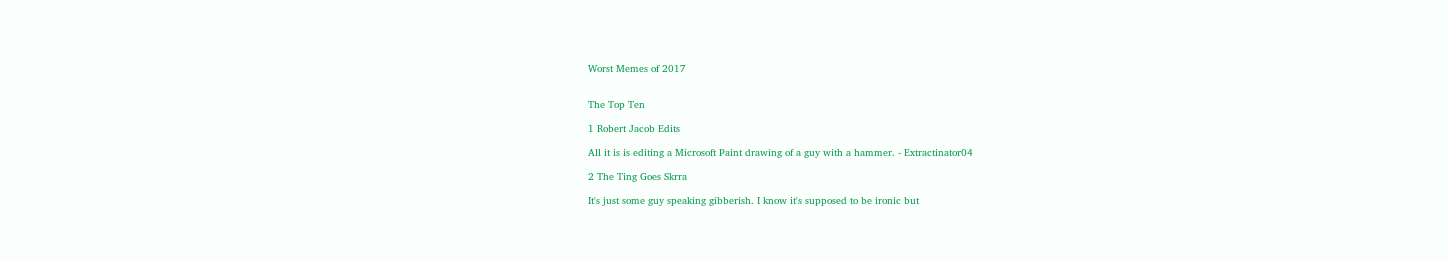Worst Memes of 2017


The Top Ten

1 Robert Jacob Edits

All it is is editing a Microsoft Paint drawing of a guy with a hammer. - Extractinator04

2 The Ting Goes Skrra

It's just some guy speaking gibberish. I know it's supposed to be ironic but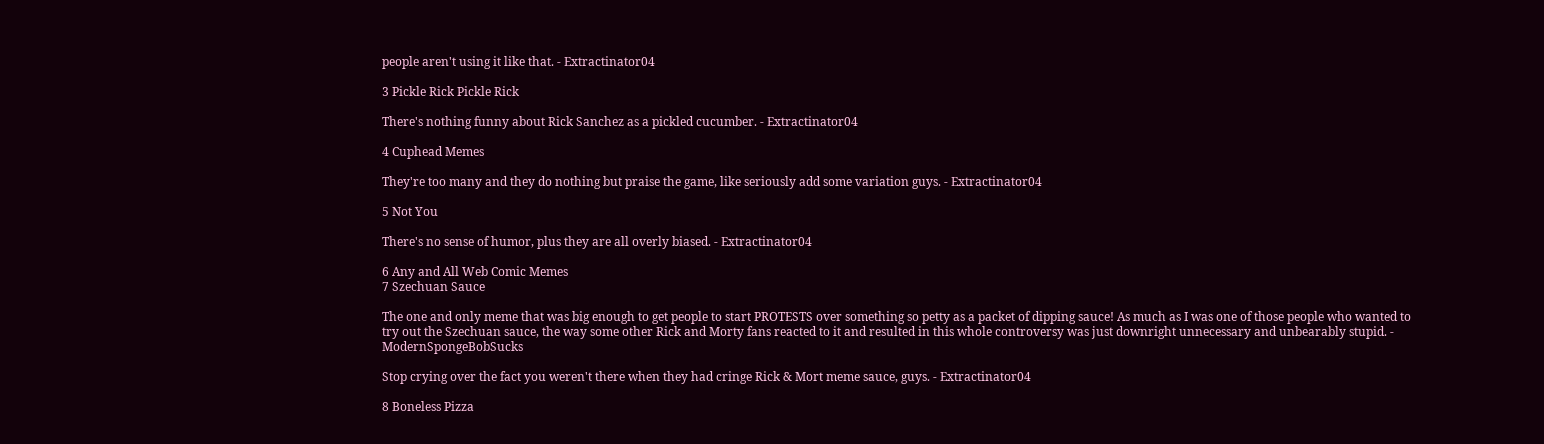people aren't using it like that. - Extractinator04

3 Pickle Rick Pickle Rick

There's nothing funny about Rick Sanchez as a pickled cucumber. - Extractinator04

4 Cuphead Memes

They're too many and they do nothing but praise the game, like seriously add some variation guys. - Extractinator04

5 Not You

There's no sense of humor, plus they are all overly biased. - Extractinator04

6 Any and All Web Comic Memes
7 Szechuan Sauce

The one and only meme that was big enough to get people to start PROTESTS over something so petty as a packet of dipping sauce! As much as I was one of those people who wanted to try out the Szechuan sauce, the way some other Rick and Morty fans reacted to it and resulted in this whole controversy was just downright unnecessary and unbearably stupid. - ModernSpongeBobSucks

Stop crying over the fact you weren't there when they had cringe Rick & Mort meme sauce, guys. - Extractinator04

8 Boneless Pizza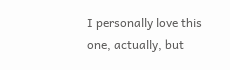I personally love this one, actually, but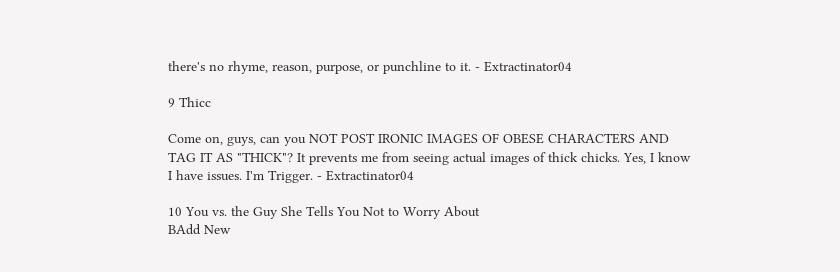there's no rhyme, reason, purpose, or punchline to it. - Extractinator04

9 Thicc

Come on, guys, can you NOT POST IRONIC IMAGES OF OBESE CHARACTERS AND TAG IT AS "THICK"? It prevents me from seeing actual images of thick chicks. Yes, I know I have issues. I'm Trigger. - Extractinator04

10 You vs. the Guy She Tells You Not to Worry About
BAdd New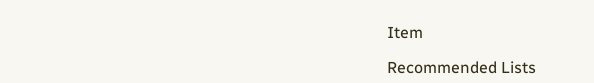Item

Recommended Lists